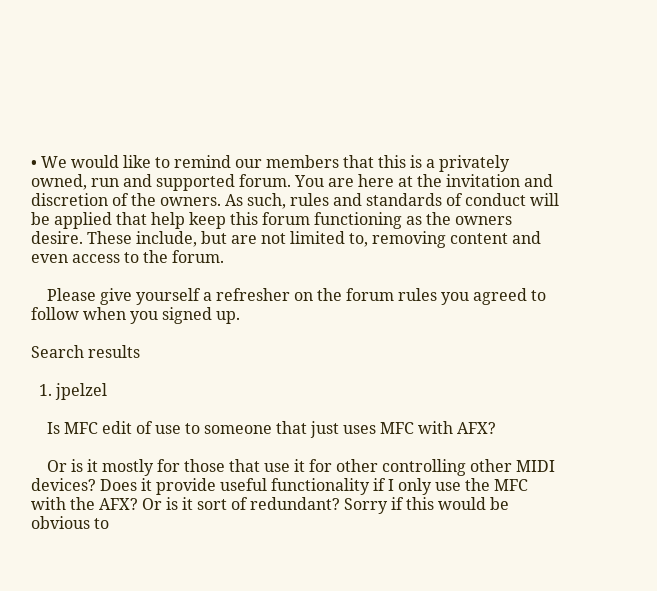• We would like to remind our members that this is a privately owned, run and supported forum. You are here at the invitation and discretion of the owners. As such, rules and standards of conduct will be applied that help keep this forum functioning as the owners desire. These include, but are not limited to, removing content and even access to the forum.

    Please give yourself a refresher on the forum rules you agreed to follow when you signed up.

Search results

  1. jpelzel

    Is MFC edit of use to someone that just uses MFC with AFX?

    Or is it mostly for those that use it for other controlling other MIDI devices? Does it provide useful functionality if I only use the MFC with the AFX? Or is it sort of redundant? Sorry if this would be obvious to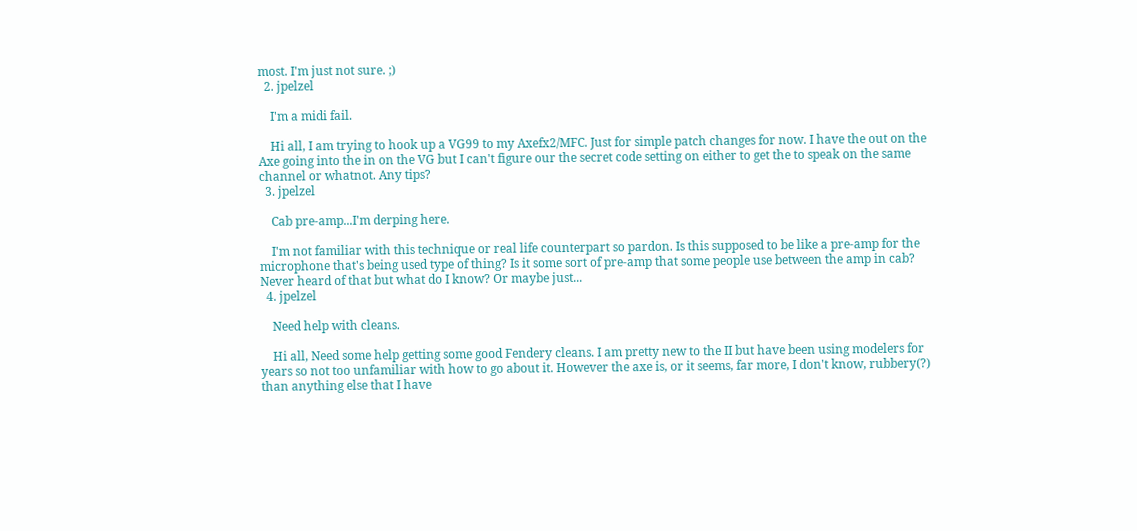most. I'm just not sure. ;)
  2. jpelzel

    I'm a midi fail.

    Hi all, I am trying to hook up a VG99 to my Axefx2/MFC. Just for simple patch changes for now. I have the out on the Axe going into the in on the VG but I can't figure our the secret code setting on either to get the to speak on the same channel or whatnot. Any tips?
  3. jpelzel

    Cab pre-amp...I'm derping here.

    I'm not familiar with this technique or real life counterpart so pardon. Is this supposed to be like a pre-amp for the microphone that's being used type of thing? Is it some sort of pre-amp that some people use between the amp in cab? Never heard of that but what do I know? Or maybe just...
  4. jpelzel

    Need help with cleans.

    Hi all, Need some help getting some good Fendery cleans. I am pretty new to the II but have been using modelers for years so not too unfamiliar with how to go about it. However the axe is, or it seems, far more, I don't know, rubbery(?) than anything else that I have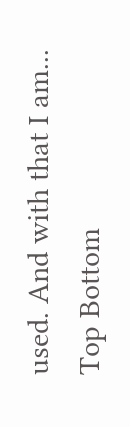used. And with that I am...
Top Bottom